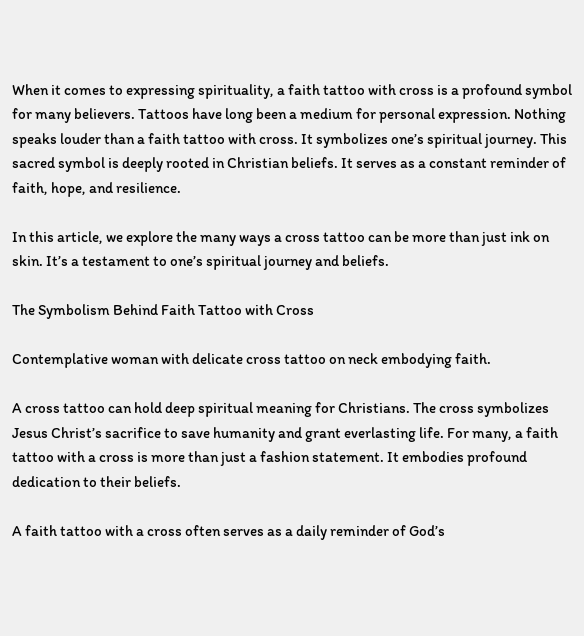When it comes to expressing spirituality, a faith tattoo with cross is a profound symbol for many believers. Tattoos have long been a medium for personal expression. Nothing speaks louder than a faith tattoo with cross. It symbolizes one’s spiritual journey. This sacred symbol is deeply rooted in Christian beliefs. It serves as a constant reminder of faith, hope, and resilience.

In this article, we explore the many ways a cross tattoo can be more than just ink on skin. It’s a testament to one’s spiritual journey and beliefs.

The Symbolism Behind Faith Tattoo with Cross

Contemplative woman with delicate cross tattoo on neck embodying faith.

A cross tattoo can hold deep spiritual meaning for Christians. The cross symbolizes Jesus Christ’s sacrifice to save humanity and grant everlasting life. For many, a faith tattoo with a cross is more than just a fashion statement. It embodies profound dedication to their beliefs.

A faith tattoo with a cross often serves as a daily reminder of God’s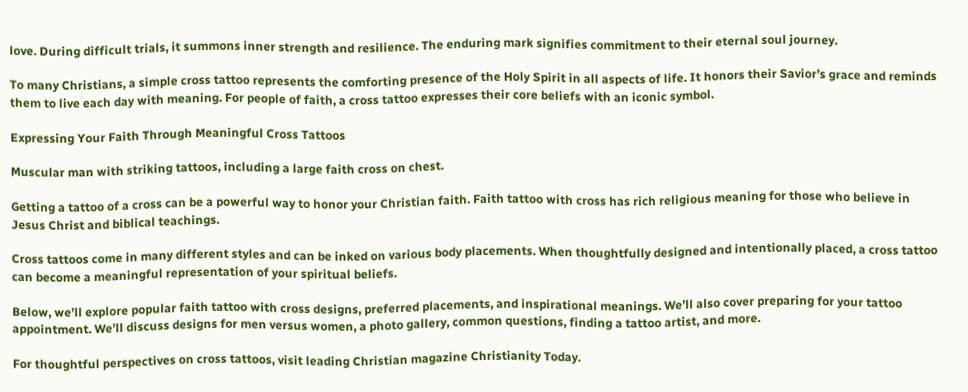love. During difficult trials, it summons inner strength and resilience. The enduring mark signifies commitment to their eternal soul journey.

To many Christians, a simple cross tattoo represents the comforting presence of the Holy Spirit in all aspects of life. It honors their Savior’s grace and reminds them to live each day with meaning. For people of faith, a cross tattoo expresses their core beliefs with an iconic symbol.

Expressing Your Faith Through Meaningful Cross Tattoos

Muscular man with striking tattoos, including a large faith cross on chest.

Getting a tattoo of a cross can be a powerful way to honor your Christian faith. Faith tattoo with cross has rich religious meaning for those who believe in Jesus Christ and biblical teachings.

Cross tattoos come in many different styles and can be inked on various body placements. When thoughtfully designed and intentionally placed, a cross tattoo can become a meaningful representation of your spiritual beliefs.

Below, we’ll explore popular faith tattoo with cross designs, preferred placements, and inspirational meanings. We’ll also cover preparing for your tattoo appointment. We’ll discuss designs for men versus women, a photo gallery, common questions, finding a tattoo artist, and more.

For thoughtful perspectives on cross tattoos, visit leading Christian magazine Christianity Today.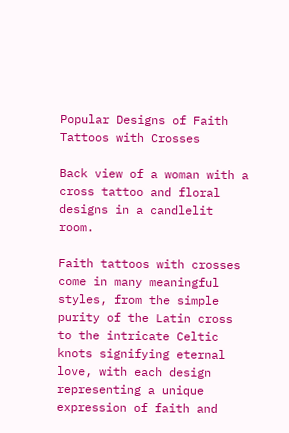Popular Designs of Faith Tattoos with Crosses

Back view of a woman with a cross tattoo and floral designs in a candlelit room.

Faith tattoos with crosses come in many meaningful styles, from the simple purity of the Latin cross to the intricate Celtic knots signifying eternal love, with each design representing a unique expression of faith and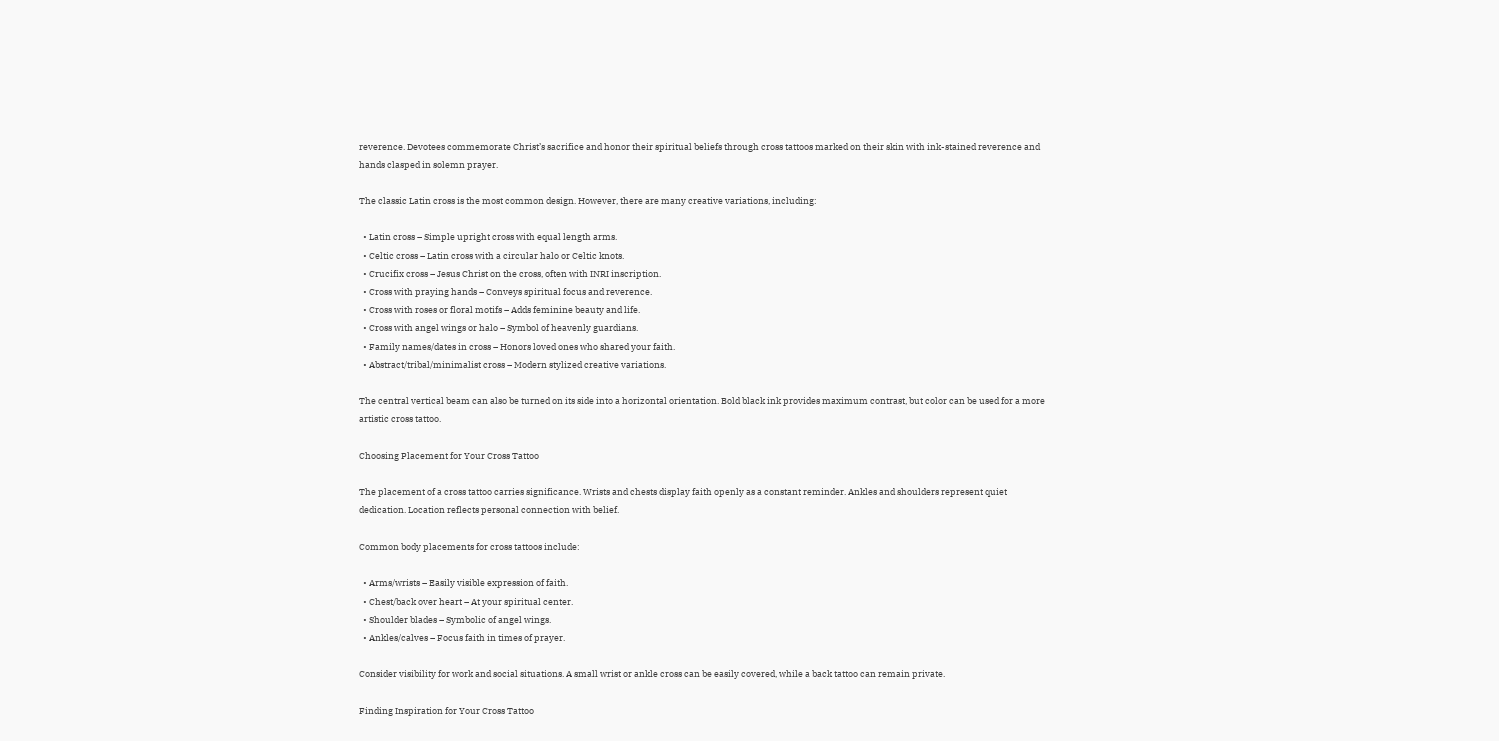reverence. Devotees commemorate Christ’s sacrifice and honor their spiritual beliefs through cross tattoos marked on their skin with ink-stained reverence and hands clasped in solemn prayer.

The classic Latin cross is the most common design. However, there are many creative variations, including:

  • Latin cross – Simple upright cross with equal length arms.
  • Celtic cross – Latin cross with a circular halo or Celtic knots.
  • Crucifix cross – Jesus Christ on the cross, often with INRI inscription.
  • Cross with praying hands – Conveys spiritual focus and reverence.
  • Cross with roses or floral motifs – Adds feminine beauty and life.
  • Cross with angel wings or halo – Symbol of heavenly guardians.
  • Family names/dates in cross – Honors loved ones who shared your faith.
  • Abstract/tribal/minimalist cross – Modern stylized creative variations.

The central vertical beam can also be turned on its side into a horizontal orientation. Bold black ink provides maximum contrast, but color can be used for a more artistic cross tattoo.

Choosing Placement for Your Cross Tattoo

The placement of a cross tattoo carries significance. Wrists and chests display faith openly as a constant reminder. Ankles and shoulders represent quiet dedication. Location reflects personal connection with belief.

Common body placements for cross tattoos include:

  • Arms/wrists – Easily visible expression of faith.
  • Chest/back over heart – At your spiritual center.
  • Shoulder blades – Symbolic of angel wings.
  • Ankles/calves – Focus faith in times of prayer.

Consider visibility for work and social situations. A small wrist or ankle cross can be easily covered, while a back tattoo can remain private.

Finding Inspiration for Your Cross Tattoo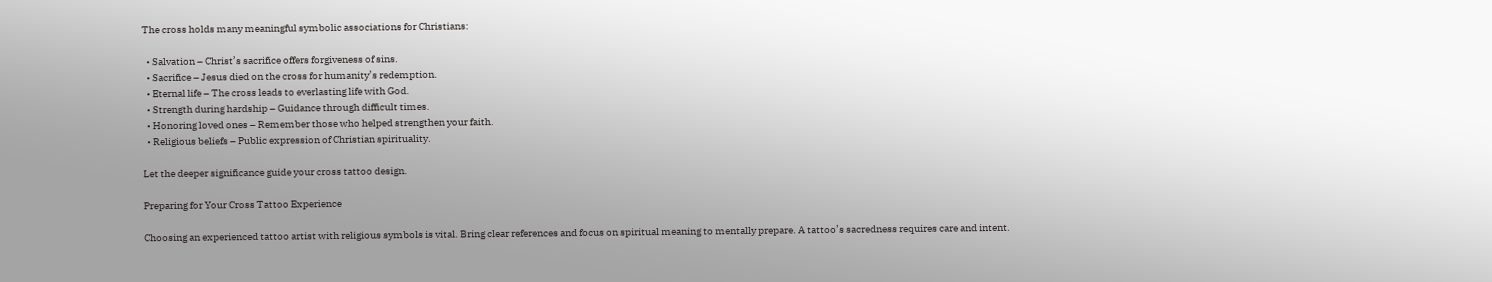The cross holds many meaningful symbolic associations for Christians:

  • Salvation – Christ’s sacrifice offers forgiveness of sins.
  • Sacrifice – Jesus died on the cross for humanity’s redemption.
  • Eternal life – The cross leads to everlasting life with God.
  • Strength during hardship – Guidance through difficult times.
  • Honoring loved ones – Remember those who helped strengthen your faith.
  • Religious beliefs – Public expression of Christian spirituality.

Let the deeper significance guide your cross tattoo design.

Preparing for Your Cross Tattoo Experience

Choosing an experienced tattoo artist with religious symbols is vital. Bring clear references and focus on spiritual meaning to mentally prepare. A tattoo’s sacredness requires care and intent.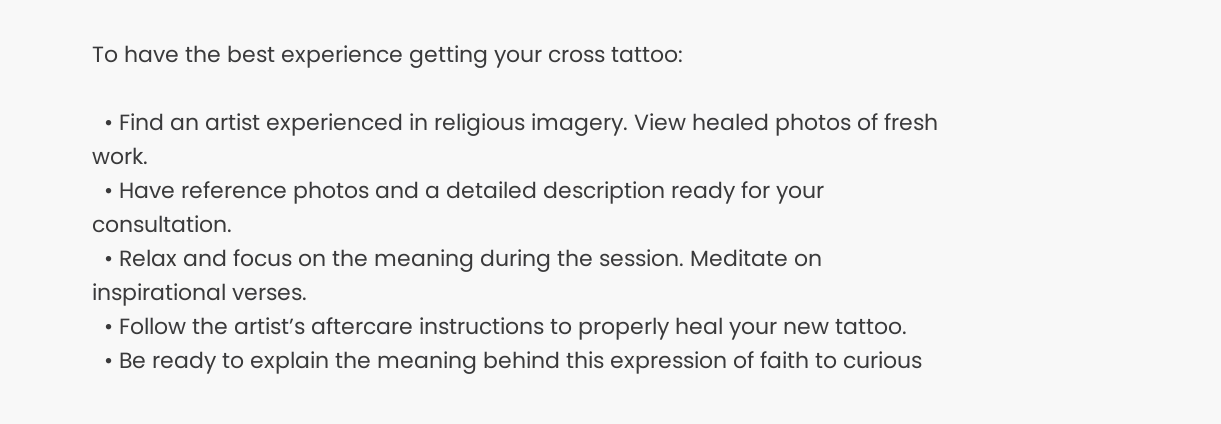To have the best experience getting your cross tattoo:

  • Find an artist experienced in religious imagery. View healed photos of fresh work.
  • Have reference photos and a detailed description ready for your consultation.
  • Relax and focus on the meaning during the session. Meditate on inspirational verses.
  • Follow the artist’s aftercare instructions to properly heal your new tattoo.
  • Be ready to explain the meaning behind this expression of faith to curious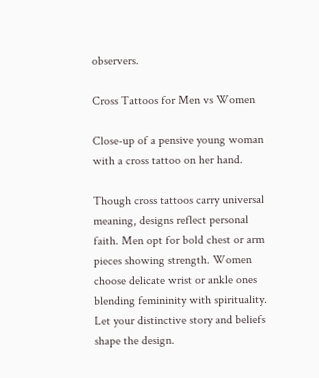observers.

Cross Tattoos for Men vs Women

Close-up of a pensive young woman with a cross tattoo on her hand.

Though cross tattoos carry universal meaning, designs reflect personal faith. Men opt for bold chest or arm pieces showing strength. Women choose delicate wrist or ankle ones blending femininity with spirituality. Let your distinctive story and beliefs shape the design.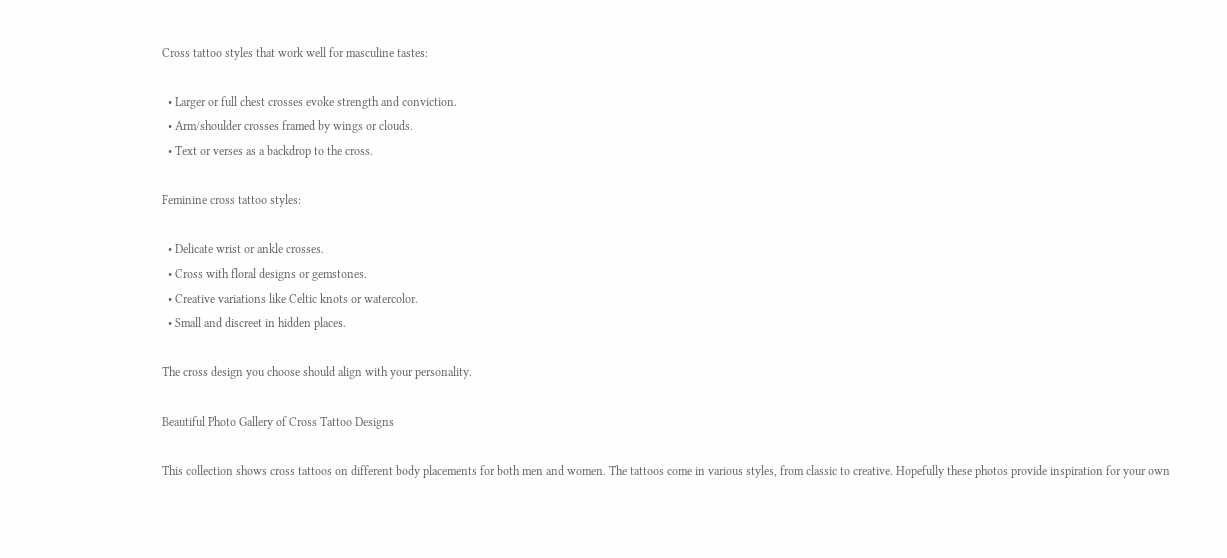Cross tattoo styles that work well for masculine tastes:

  • Larger or full chest crosses evoke strength and conviction.
  • Arm/shoulder crosses framed by wings or clouds.
  • Text or verses as a backdrop to the cross.

Feminine cross tattoo styles:

  • Delicate wrist or ankle crosses.
  • Cross with floral designs or gemstones.
  • Creative variations like Celtic knots or watercolor.
  • Small and discreet in hidden places.

The cross design you choose should align with your personality.

Beautiful Photo Gallery of Cross Tattoo Designs

This collection shows cross tattoos on different body placements for both men and women. The tattoos come in various styles, from classic to creative. Hopefully these photos provide inspiration for your own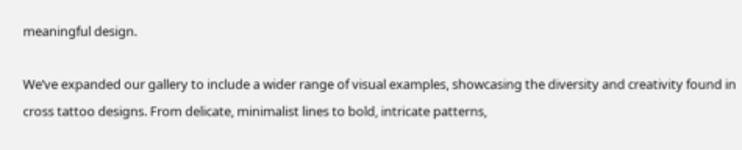meaningful design.

We’ve expanded our gallery to include a wider range of visual examples, showcasing the diversity and creativity found in cross tattoo designs. From delicate, minimalist lines to bold, intricate patterns,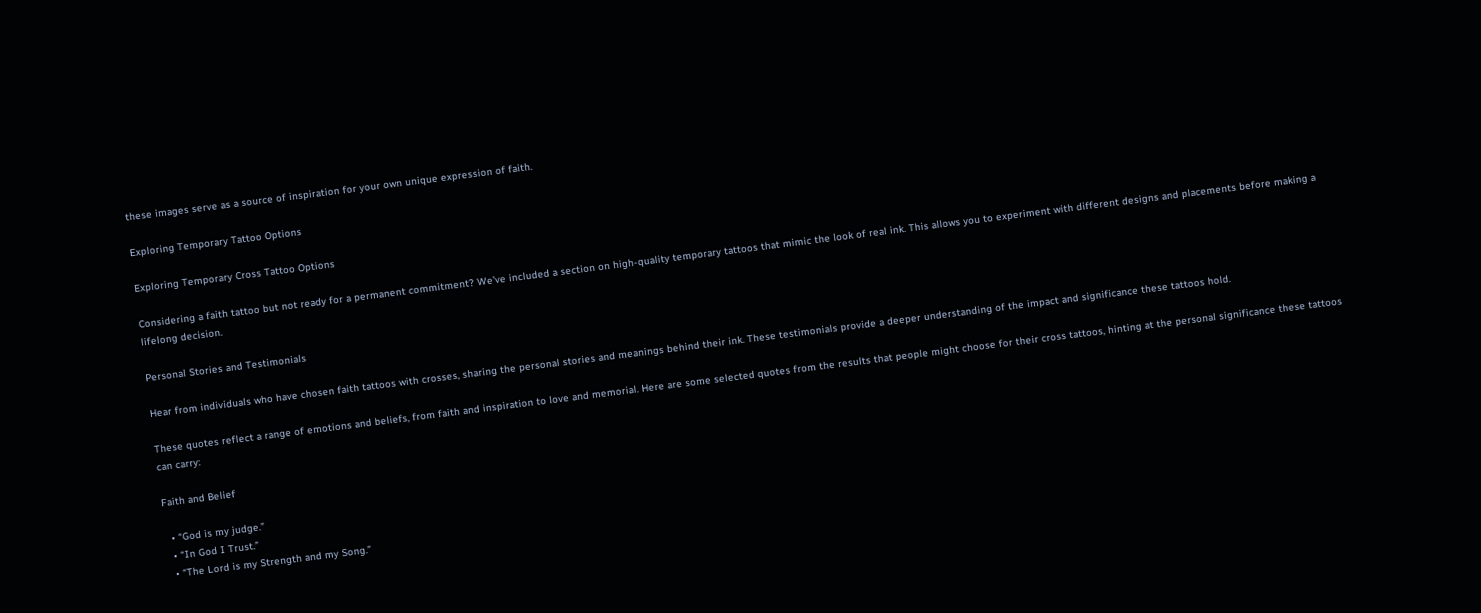these images serve as a source of inspiration for your own unique expression of faith.

Exploring Temporary Tattoo Options

Exploring Temporary Cross Tattoo Options

Considering a faith tattoo but not ready for a permanent commitment? We’ve included a section on high-quality temporary tattoos that mimic the look of real ink. This allows you to experiment with different designs and placements before making a lifelong decision.

Personal Stories and Testimonials

Hear from individuals who have chosen faith tattoos with crosses, sharing the personal stories and meanings behind their ink. These testimonials provide a deeper understanding of the impact and significance these tattoos hold.

These quotes reflect a range of emotions and beliefs, from faith and inspiration to love and memorial. Here are some selected quotes from the results that people might choose for their cross tattoos, hinting at the personal significance these tattoos can carry:

Faith and Belief

  • “God is my judge.”
  • “In God I Trust.”
  • “The Lord is my Strength and my Song.”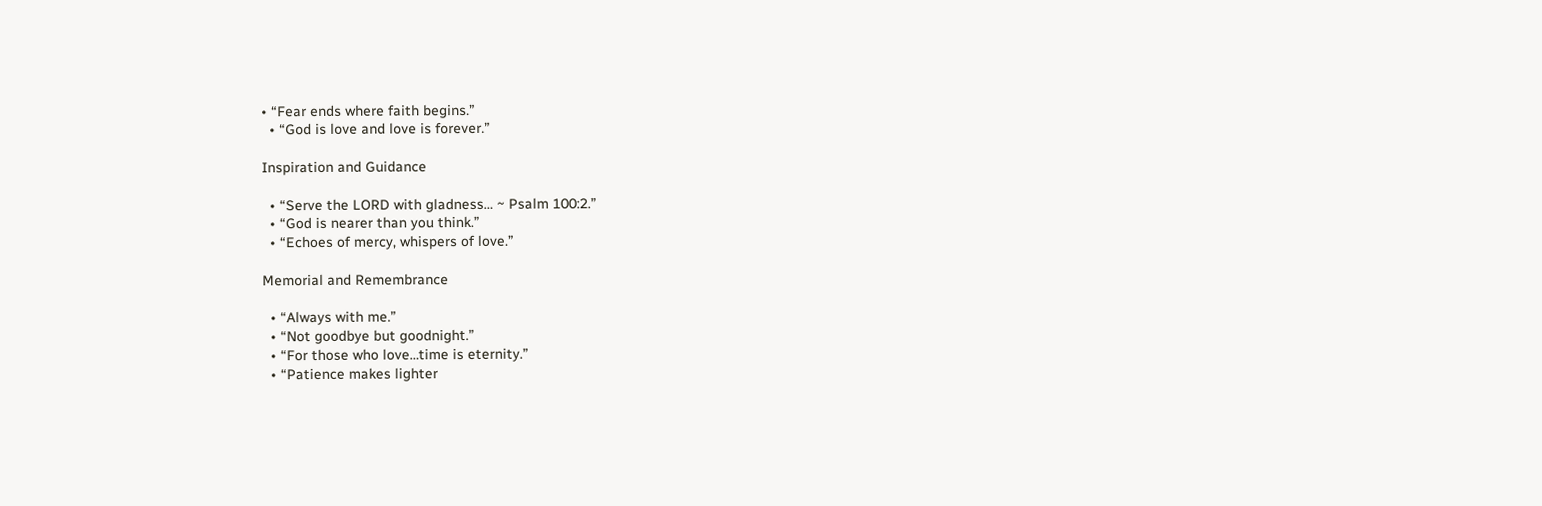• “Fear ends where faith begins.”
  • “God is love and love is forever.”

Inspiration and Guidance

  • “Serve the LORD with gladness… ~ Psalm 100:2.”
  • “God is nearer than you think.”
  • “Echoes of mercy, whispers of love.”

Memorial and Remembrance

  • “Always with me.”
  • “Not goodbye but goodnight.”
  • “For those who love…time is eternity.”
  • “Patience makes lighter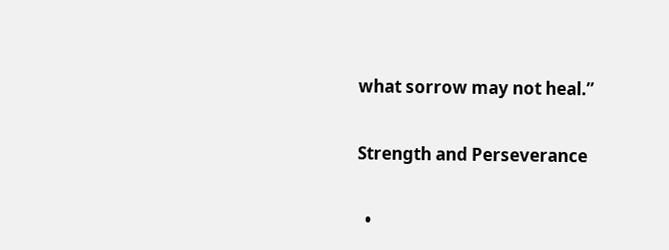what sorrow may not heal.”

Strength and Perseverance

  •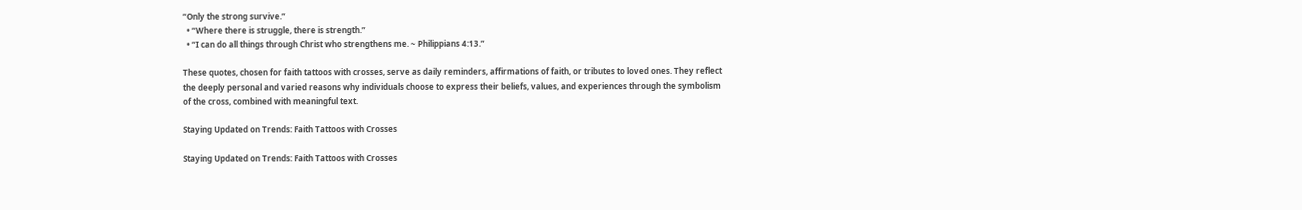“Only the strong survive.”
  • “Where there is struggle, there is strength.”
  • “I can do all things through Christ who strengthens me. ~ Philippians 4:13.”

These quotes, chosen for faith tattoos with crosses, serve as daily reminders, affirmations of faith, or tributes to loved ones. They reflect the deeply personal and varied reasons why individuals choose to express their beliefs, values, and experiences through the symbolism of the cross, combined with meaningful text.

Staying Updated on Trends: Faith Tattoos with Crosses

Staying Updated on Trends: Faith Tattoos with Crosses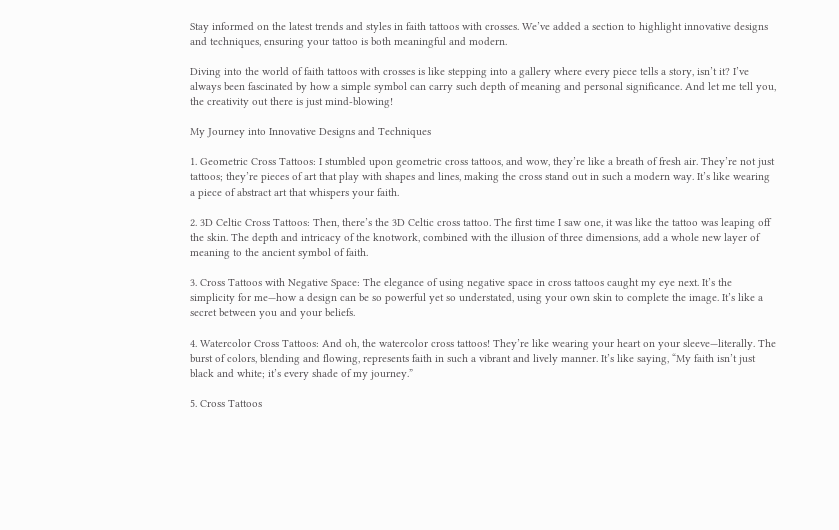Stay informed on the latest trends and styles in faith tattoos with crosses. We’ve added a section to highlight innovative designs and techniques, ensuring your tattoo is both meaningful and modern.

Diving into the world of faith tattoos with crosses is like stepping into a gallery where every piece tells a story, isn’t it? I’ve always been fascinated by how a simple symbol can carry such depth of meaning and personal significance. And let me tell you, the creativity out there is just mind-blowing!

My Journey into Innovative Designs and Techniques

1. Geometric Cross Tattoos: I stumbled upon geometric cross tattoos, and wow, they’re like a breath of fresh air. They’re not just tattoos; they’re pieces of art that play with shapes and lines, making the cross stand out in such a modern way. It’s like wearing a piece of abstract art that whispers your faith.

2. 3D Celtic Cross Tattoos: Then, there’s the 3D Celtic cross tattoo. The first time I saw one, it was like the tattoo was leaping off the skin. The depth and intricacy of the knotwork, combined with the illusion of three dimensions, add a whole new layer of meaning to the ancient symbol of faith.

3. Cross Tattoos with Negative Space: The elegance of using negative space in cross tattoos caught my eye next. It’s the simplicity for me—how a design can be so powerful yet so understated, using your own skin to complete the image. It’s like a secret between you and your beliefs.

4. Watercolor Cross Tattoos: And oh, the watercolor cross tattoos! They’re like wearing your heart on your sleeve—literally. The burst of colors, blending and flowing, represents faith in such a vibrant and lively manner. It’s like saying, “My faith isn’t just black and white; it’s every shade of my journey.”

5. Cross Tattoos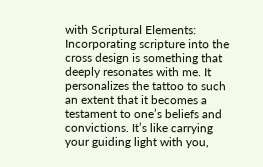with Scriptural Elements: Incorporating scripture into the cross design is something that deeply resonates with me. It personalizes the tattoo to such an extent that it becomes a testament to one’s beliefs and convictions. It’s like carrying your guiding light with you,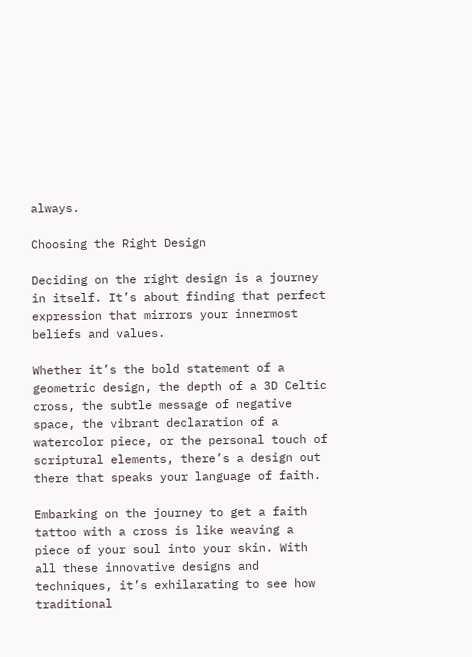always.

Choosing the Right Design

Deciding on the right design is a journey in itself. It’s about finding that perfect expression that mirrors your innermost beliefs and values.

Whether it’s the bold statement of a geometric design, the depth of a 3D Celtic cross, the subtle message of negative space, the vibrant declaration of a watercolor piece, or the personal touch of scriptural elements, there’s a design out there that speaks your language of faith.

Embarking on the journey to get a faith tattoo with a cross is like weaving a piece of your soul into your skin. With all these innovative designs and techniques, it’s exhilarating to see how traditional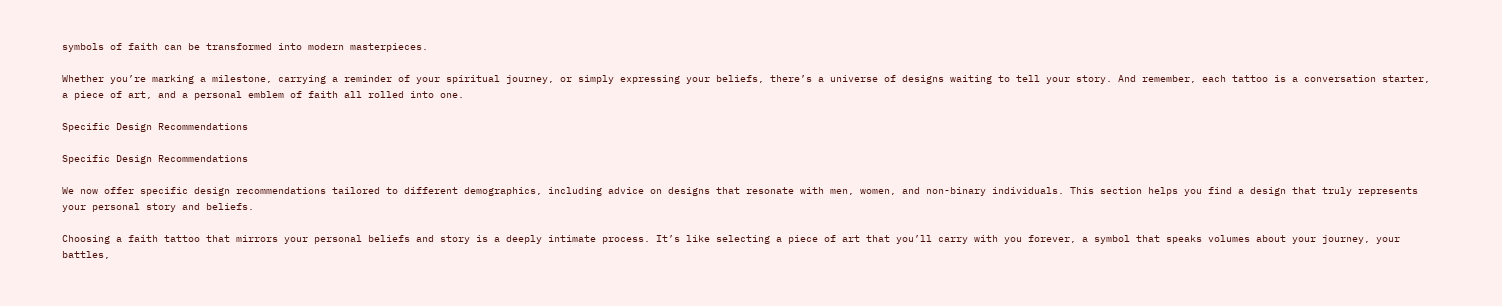symbols of faith can be transformed into modern masterpieces.

Whether you’re marking a milestone, carrying a reminder of your spiritual journey, or simply expressing your beliefs, there’s a universe of designs waiting to tell your story. And remember, each tattoo is a conversation starter, a piece of art, and a personal emblem of faith all rolled into one.

Specific Design Recommendations

Specific Design Recommendations

We now offer specific design recommendations tailored to different demographics, including advice on designs that resonate with men, women, and non-binary individuals. This section helps you find a design that truly represents your personal story and beliefs.

Choosing a faith tattoo that mirrors your personal beliefs and story is a deeply intimate process. It’s like selecting a piece of art that you’ll carry with you forever, a symbol that speaks volumes about your journey, your battles,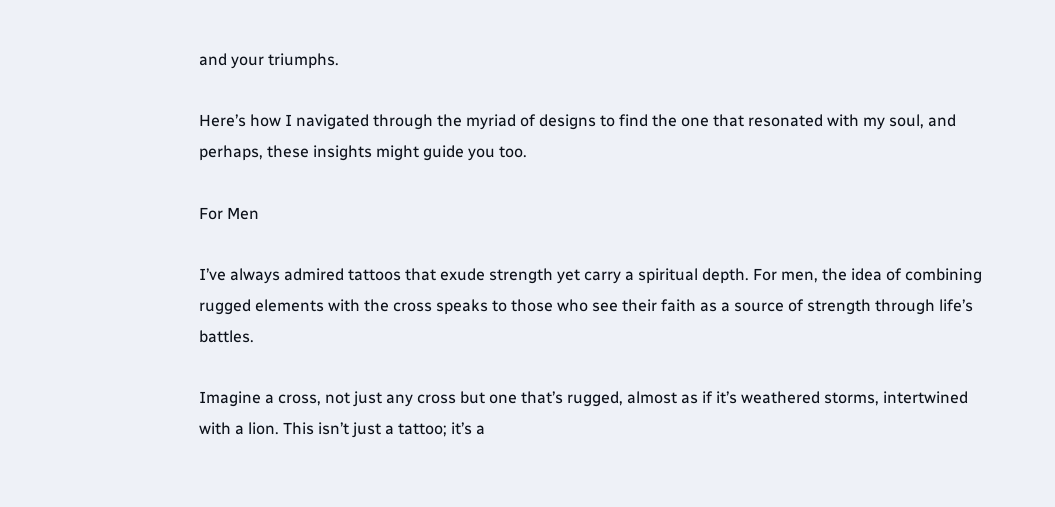and your triumphs.

Here’s how I navigated through the myriad of designs to find the one that resonated with my soul, and perhaps, these insights might guide you too.

For Men

I’ve always admired tattoos that exude strength yet carry a spiritual depth. For men, the idea of combining rugged elements with the cross speaks to those who see their faith as a source of strength through life’s battles.

Imagine a cross, not just any cross but one that’s rugged, almost as if it’s weathered storms, intertwined with a lion. This isn’t just a tattoo; it’s a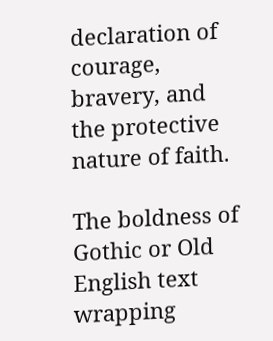declaration of courage, bravery, and the protective nature of faith.

The boldness of Gothic or Old English text wrapping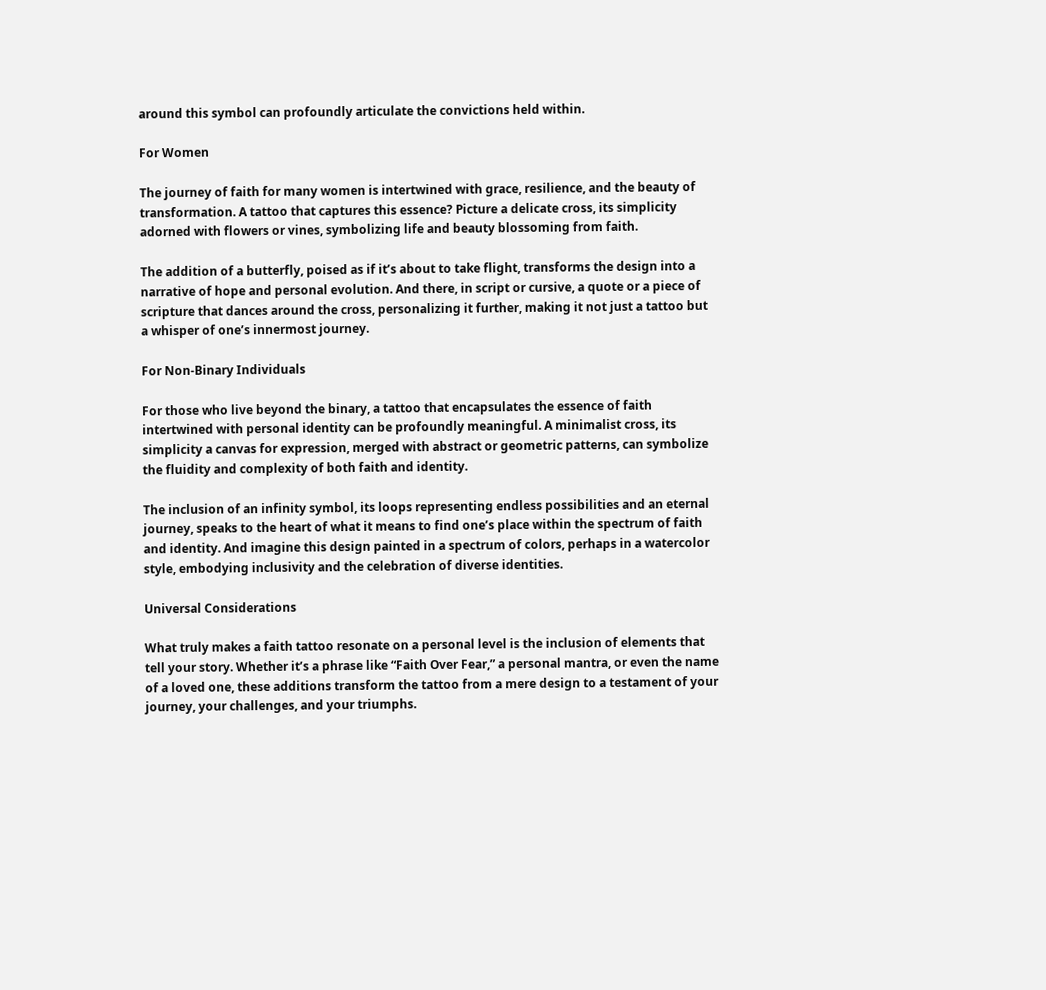around this symbol can profoundly articulate the convictions held within.

For Women

The journey of faith for many women is intertwined with grace, resilience, and the beauty of transformation. A tattoo that captures this essence? Picture a delicate cross, its simplicity adorned with flowers or vines, symbolizing life and beauty blossoming from faith.

The addition of a butterfly, poised as if it’s about to take flight, transforms the design into a narrative of hope and personal evolution. And there, in script or cursive, a quote or a piece of scripture that dances around the cross, personalizing it further, making it not just a tattoo but a whisper of one’s innermost journey.

For Non-Binary Individuals

For those who live beyond the binary, a tattoo that encapsulates the essence of faith intertwined with personal identity can be profoundly meaningful. A minimalist cross, its simplicity a canvas for expression, merged with abstract or geometric patterns, can symbolize the fluidity and complexity of both faith and identity.

The inclusion of an infinity symbol, its loops representing endless possibilities and an eternal journey, speaks to the heart of what it means to find one’s place within the spectrum of faith and identity. And imagine this design painted in a spectrum of colors, perhaps in a watercolor style, embodying inclusivity and the celebration of diverse identities.

Universal Considerations

What truly makes a faith tattoo resonate on a personal level is the inclusion of elements that tell your story. Whether it’s a phrase like “Faith Over Fear,” a personal mantra, or even the name of a loved one, these additions transform the tattoo from a mere design to a testament of your journey, your challenges, and your triumphs.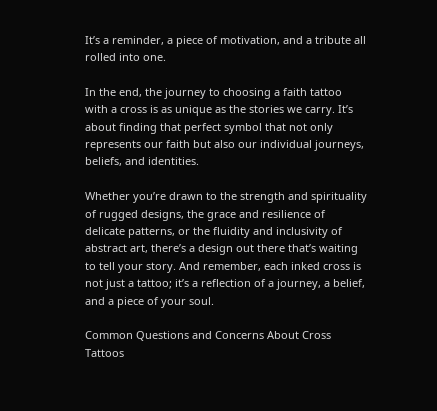It’s a reminder, a piece of motivation, and a tribute all rolled into one.

In the end, the journey to choosing a faith tattoo with a cross is as unique as the stories we carry. It’s about finding that perfect symbol that not only represents our faith but also our individual journeys, beliefs, and identities.

Whether you’re drawn to the strength and spirituality of rugged designs, the grace and resilience of delicate patterns, or the fluidity and inclusivity of abstract art, there’s a design out there that’s waiting to tell your story. And remember, each inked cross is not just a tattoo; it’s a reflection of a journey, a belief, and a piece of your soul.

Common Questions and Concerns About Cross Tattoos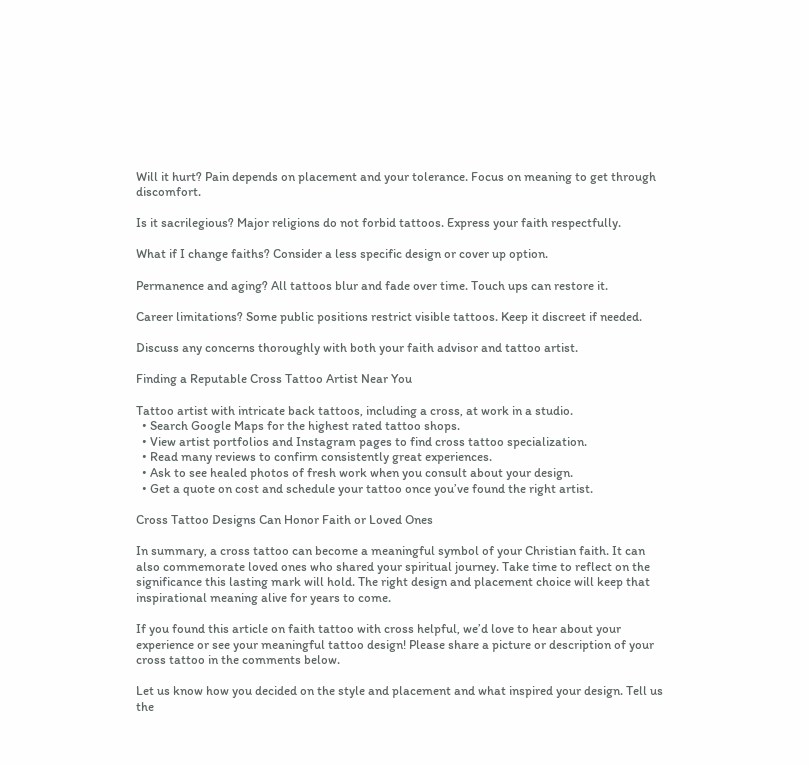Will it hurt? Pain depends on placement and your tolerance. Focus on meaning to get through discomfort.

Is it sacrilegious? Major religions do not forbid tattoos. Express your faith respectfully.

What if I change faiths? Consider a less specific design or cover up option.

Permanence and aging? All tattoos blur and fade over time. Touch ups can restore it.

Career limitations? Some public positions restrict visible tattoos. Keep it discreet if needed.

Discuss any concerns thoroughly with both your faith advisor and tattoo artist.

Finding a Reputable Cross Tattoo Artist Near You

Tattoo artist with intricate back tattoos, including a cross, at work in a studio.
  • Search Google Maps for the highest rated tattoo shops.
  • View artist portfolios and Instagram pages to find cross tattoo specialization.
  • Read many reviews to confirm consistently great experiences.
  • Ask to see healed photos of fresh work when you consult about your design.
  • Get a quote on cost and schedule your tattoo once you’ve found the right artist.

Cross Tattoo Designs Can Honor Faith or Loved Ones

In summary, a cross tattoo can become a meaningful symbol of your Christian faith. It can also commemorate loved ones who shared your spiritual journey. Take time to reflect on the significance this lasting mark will hold. The right design and placement choice will keep that inspirational meaning alive for years to come.

If you found this article on faith tattoo with cross helpful, we’d love to hear about your experience or see your meaningful tattoo design! Please share a picture or description of your cross tattoo in the comments below.

Let us know how you decided on the style and placement and what inspired your design. Tell us the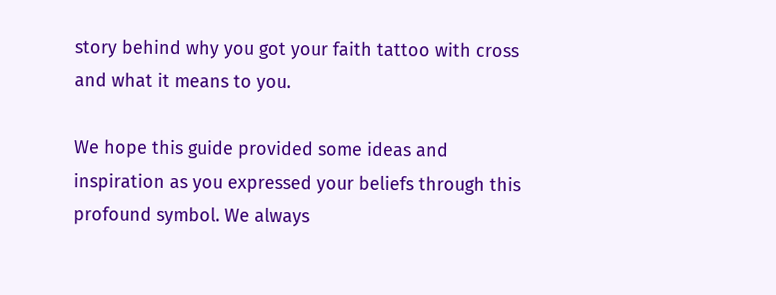story behind why you got your faith tattoo with cross and what it means to you.

We hope this guide provided some ideas and inspiration as you expressed your beliefs through this profound symbol. We always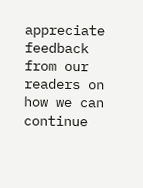appreciate feedback from our readers on how we can continue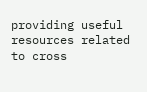providing useful resources related to cross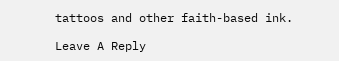tattoos and other faith-based ink.

Leave A Reply